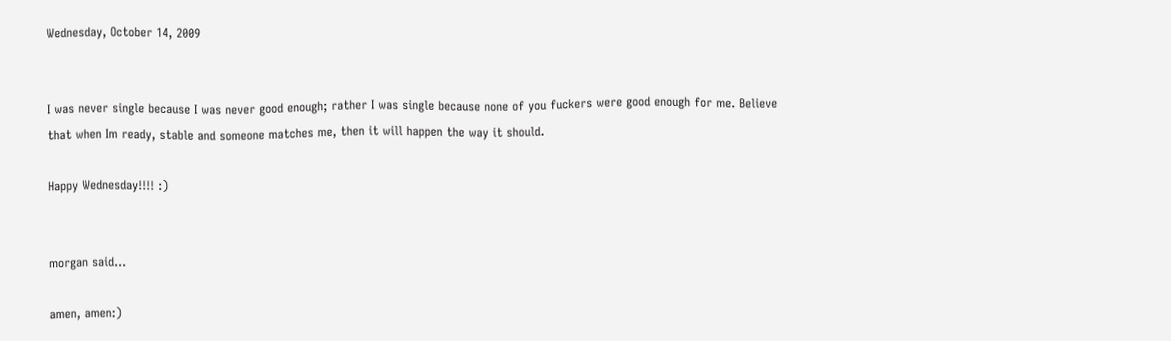Wednesday, October 14, 2009


I was never single because I was never good enough; rather I was single because none of you fuckers were good enough for me. Believe that when Im ready, stable and someone matches me, then it will happen the way it should.

Happy Wednesday!!!! :)


morgan said...

amen, amen:)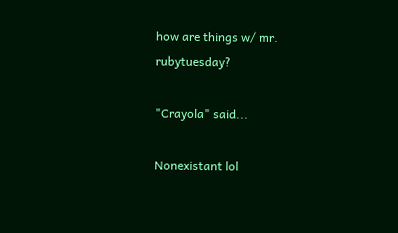how are things w/ mr. rubytuesday?

"Crayola" said...

Nonexistant lol